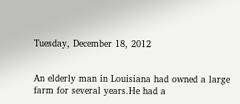Tuesday, December 18, 2012


An elderly man in Louisiana had owned a large farm for several years.He had a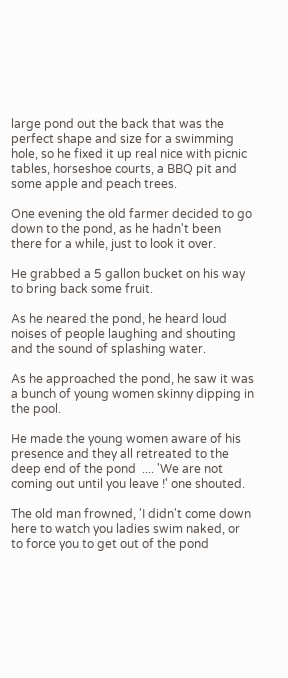large pond out the back that was the perfect shape and size for a swimming hole, so he fixed it up real nice with picnic tables, horseshoe courts, a BBQ pit and some apple and peach trees.

One evening the old farmer decided to go down to the pond, as he hadn't been there for a while, just to look it over.

He grabbed a 5 gallon bucket on his way to bring back some fruit.

As he neared the pond, he heard loud noises of people laughing and shouting and the sound of splashing water.

As he approached the pond, he saw it was a bunch of young women skinny dipping in the pool.

He made the young women aware of his presence and they all retreated to the deep end of the pond  .... 'We are not coming out until you leave !' one shouted.

The old man frowned, 'I didn't come down here to watch you ladies swim naked, or to force you to get out of the pond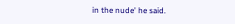in the nude' he said.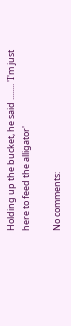Holding up the bucket, he said ........ 'I'm just here to feed the alligator'

No comments: